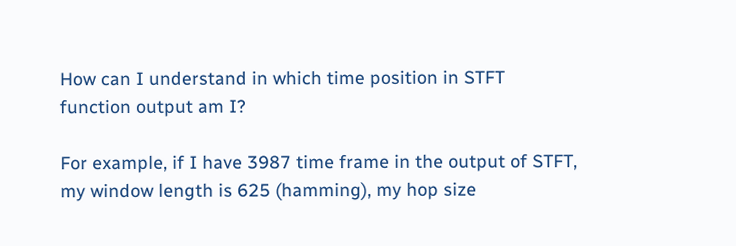How can I understand in which time position in STFT function output am I?

For example, if I have 3987 time frame in the output of STFT, my window length is 625 (hamming), my hop size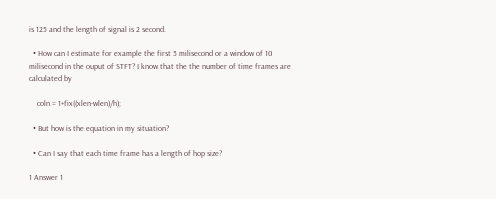is 125 and the length of signal is 2 second.

  • How can I estimate for example the first 5 milisecond or a window of 10 milisecond in the ouput of STFT? I know that the the number of time frames are calculated by

    coln = 1+fix((xlen-wlen)/h);

  • But how is the equation in my situation?

  • Can I say that each time frame has a length of hop size?

1 Answer 1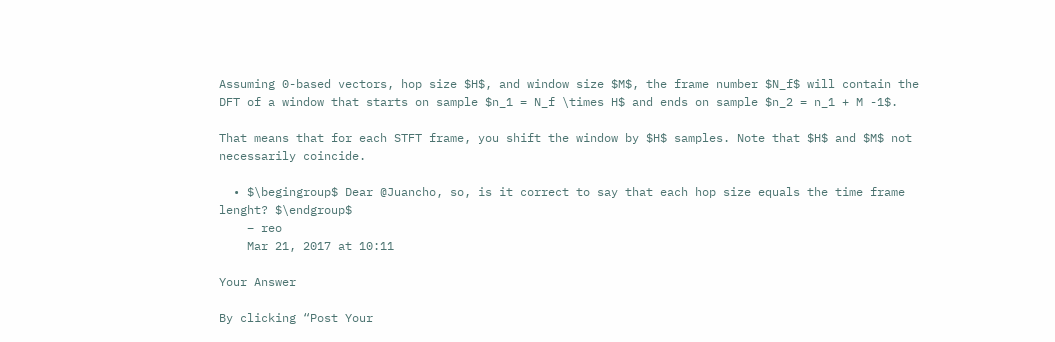Assuming 0-based vectors, hop size $H$, and window size $M$, the frame number $N_f$ will contain the DFT of a window that starts on sample $n_1 = N_f \times H$ and ends on sample $n_2 = n_1 + M -1$.

That means that for each STFT frame, you shift the window by $H$ samples. Note that $H$ and $M$ not necessarily coincide.

  • $\begingroup$ Dear @Juancho, so, is it correct to say that each hop size equals the time frame lenght? $\endgroup$
    – reo
    Mar 21, 2017 at 10:11

Your Answer

By clicking “Post Your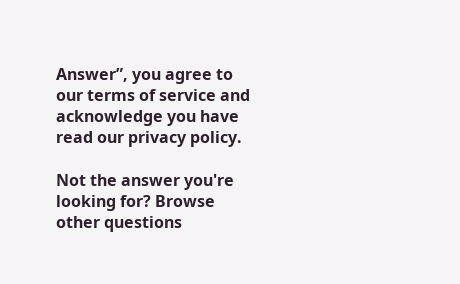Answer”, you agree to our terms of service and acknowledge you have read our privacy policy.

Not the answer you're looking for? Browse other questions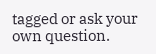tagged or ask your own question.